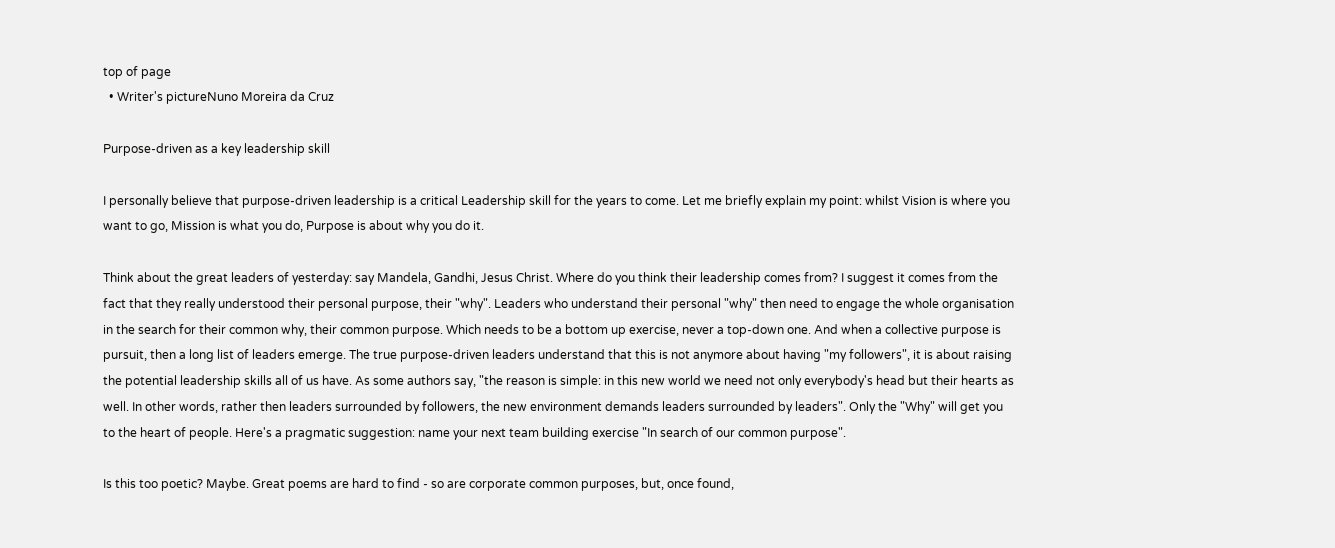top of page
  • Writer's pictureNuno Moreira da Cruz

Purpose-driven as a key leadership skill

I personally believe that purpose-driven leadership is a critical Leadership skill for the years to come. Let me briefly explain my point: whilst Vision is where you want to go, Mission is what you do, Purpose is about why you do it.

Think about the great leaders of yesterday: say Mandela, Gandhi, Jesus Christ. Where do you think their leadership comes from? I suggest it comes from the fact that they really understood their personal purpose, their "why". Leaders who understand their personal "why" then need to engage the whole organisation in the search for their common why, their common purpose. Which needs to be a bottom up exercise, never a top-down one. And when a collective purpose is pursuit, then a long list of leaders emerge. The true purpose-driven leaders understand that this is not anymore about having "my followers", it is about raising the potential leadership skills all of us have. As some authors say, "the reason is simple: in this new world we need not only everybody's head but their hearts as well. In other words, rather then leaders surrounded by followers, the new environment demands leaders surrounded by leaders". Only the "Why" will get you to the heart of people. Here's a pragmatic suggestion: name your next team building exercise "In search of our common purpose".

Is this too poetic? Maybe. Great poems are hard to find - so are corporate common purposes, but, once found,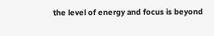the level of energy and focus is beyond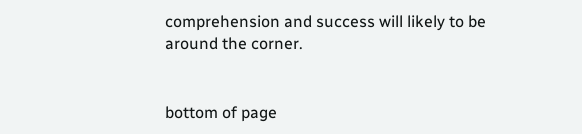comprehension and success will likely to be around the corner.


bottom of page